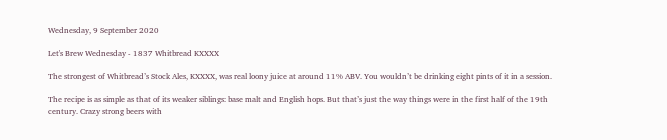Wednesday, 9 September 2020

Let's Brew Wednesday - 1837 Whitbread KXXXX

The strongest of Whitbread’s Stock Ales, KXXXX, was real loony juice at around 11% ABV. You wouldn’t be drinking eight pints of it in a session.

The recipe is as simple as that of its weaker siblings: base malt and English hops. But that’s just the way things were in the first half of the 19th century. Crazy strong beers with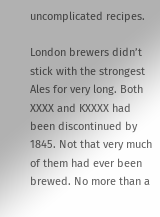uncomplicated recipes.

London brewers didn’t stick with the strongest Ales for very long. Both XXXX and KXXXX had been discontinued by 1845. Not that very much of them had ever been brewed. No more than a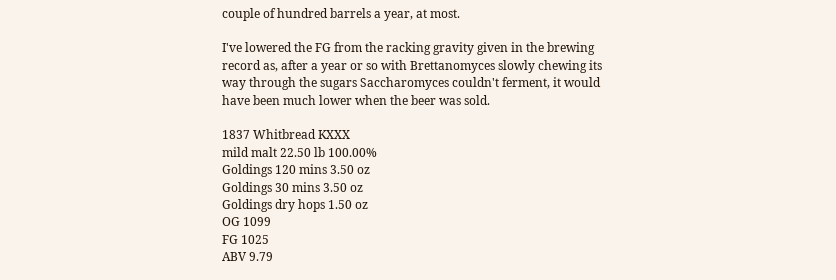couple of hundred barrels a year, at most.

I've lowered the FG from the racking gravity given in the brewing record as, after a year or so with Brettanomyces slowly chewing its way through the sugars Saccharomyces couldn't ferment, it would have been much lower when the beer was sold.

1837 Whitbread KXXX
mild malt 22.50 lb 100.00%
Goldings 120 mins 3.50 oz
Goldings 30 mins 3.50 oz
Goldings dry hops 1.50 oz
OG 1099
FG 1025
ABV 9.79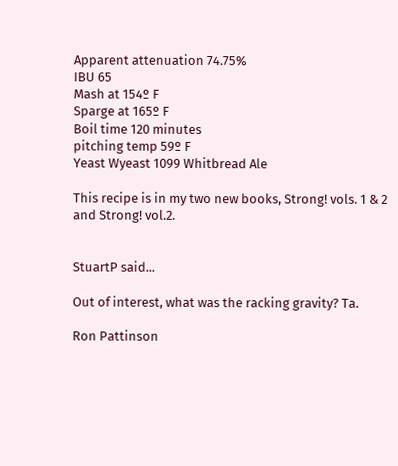Apparent attenuation 74.75%
IBU 65
Mash at 154º F
Sparge at 165º F
Boil time 120 minutes
pitching temp 59º F
Yeast Wyeast 1099 Whitbread Ale

This recipe is in my two new books, Strong! vols. 1 & 2 and Strong! vol.2.


StuartP said...

Out of interest, what was the racking gravity? Ta.

Ron Pattinson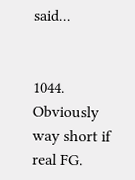said...


1044. Obviously way short if real FG.